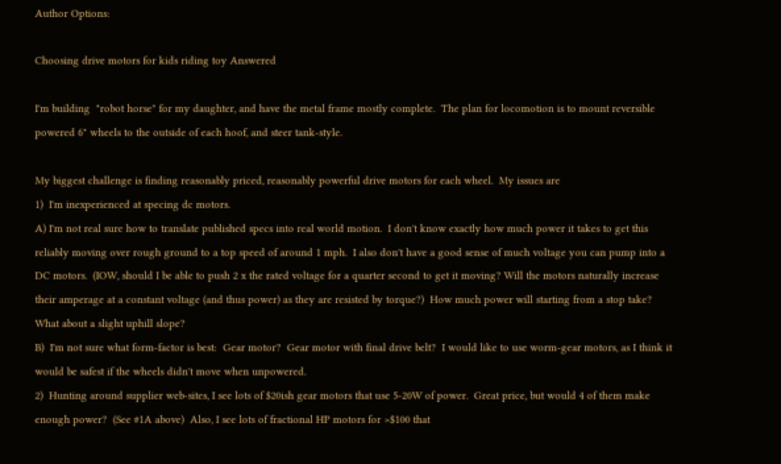Author Options:

Choosing drive motors for kids riding toy Answered

I'm building  "robot horse" for my daughter, and have the metal frame mostly complete.  The plan for locomotion is to mount reversible powered 6" wheels to the outside of each hoof, and steer tank-style.

My biggest challenge is finding reasonably priced, reasonably powerful drive motors for each wheel.  My issues are
1)  I'm inexperienced at specing dc motors.
A) I'm not real sure how to translate published specs into real world motion.  I don't know exactly how much power it takes to get this reliably moving over rough ground to a top speed of around 1 mph.  I also don't have a good sense of much voltage you can pump into a DC motors.  (IOW, should I be able to push 2 x the rated voltage for a quarter second to get it moving? Will the motors naturally increase their amperage at a constant voltage (and thus power) as they are resisted by torque?)  How much power will starting from a stop take?  What about a slight uphill slope?
B)  I'm not sure what form-factor is best:  Gear motor?  Gear motor with final drive belt?  I would like to use worm-gear motors, as I think it would be safest if the wheels didn't move when unpowered.
2)  Hunting around supplier web-sites, I see lots of $20ish gear motors that use 5-20W of power.  Great price, but would 4 of them make enough power?  (See #1A above)  Also, I see lots of fractional HP motors for >$100 that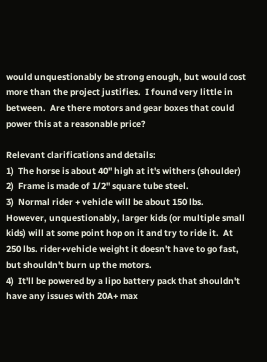would unquestionably be strong enough, but would cost more than the project justifies.  I found very little in between.  Are there motors and gear boxes that could power this at a reasonable price?

Relevant clarifications and details:
1)  The horse is about 40" high at it's withers (shoulder)
2)  Frame is made of 1/2" square tube steel.
3)  Normal rider + vehicle will be about 150 lbs.  However, unquestionably, larger kids (or multiple small kids) will at some point hop on it and try to ride it.  At 250 lbs. rider+vehicle weight it doesn't have to go fast, but shouldn't burn up the motors.
4)  It'll be powered by a lipo battery pack that shouldn't have any issues with 20A+ max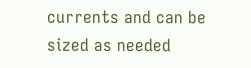currents and can be sized as needed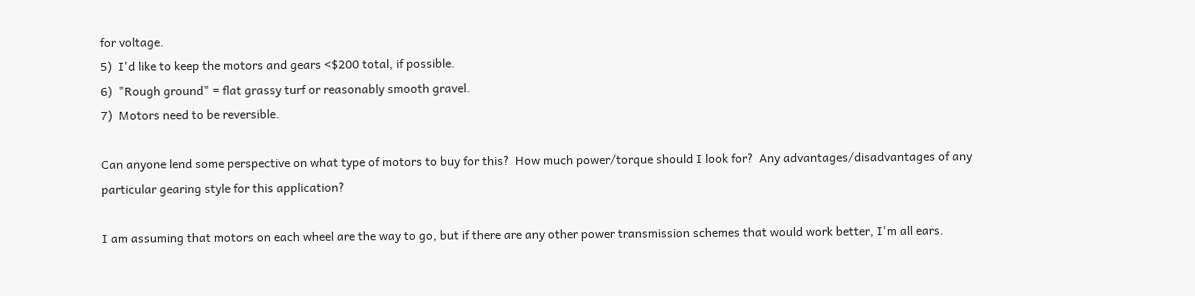for voltage.
5)  I'd like to keep the motors and gears <$200 total, if possible.
6)  "Rough ground" = flat grassy turf or reasonably smooth gravel.
7)  Motors need to be reversible.

Can anyone lend some perspective on what type of motors to buy for this?  How much power/torque should I look for?  Any advantages/disadvantages of any particular gearing style for this application?

I am assuming that motors on each wheel are the way to go, but if there are any other power transmission schemes that would work better, I'm all ears.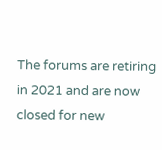The forums are retiring in 2021 and are now closed for new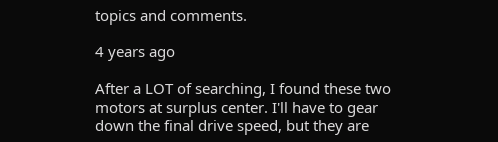topics and comments.

4 years ago

After a LOT of searching, I found these two motors at surplus center. I'll have to gear down the final drive speed, but they are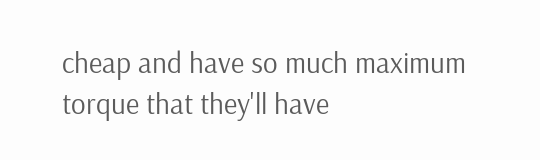cheap and have so much maximum torque that they'll have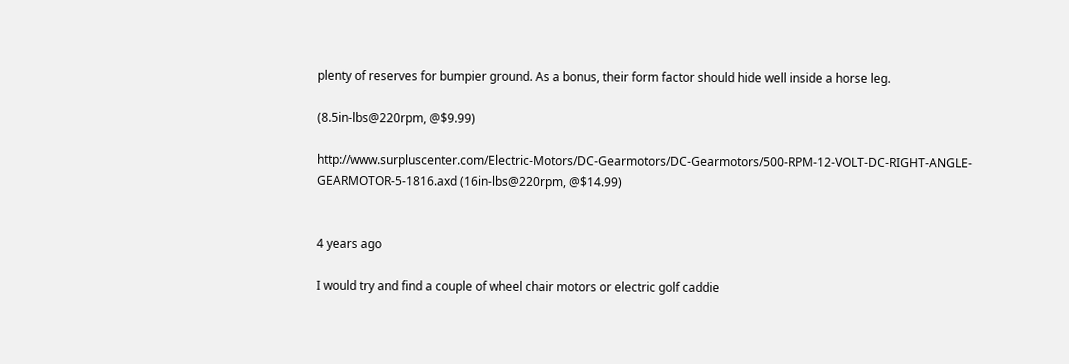plenty of reserves for bumpier ground. As a bonus, their form factor should hide well inside a horse leg.

(8.5in-lbs@220rpm, @$9.99)

http://www.surpluscenter.com/Electric-Motors/DC-Gearmotors/DC-Gearmotors/500-RPM-12-VOLT-DC-RIGHT-ANGLE-GEARMOTOR-5-1816.axd (16in-lbs@220rpm, @$14.99)


4 years ago

I would try and find a couple of wheel chair motors or electric golf caddie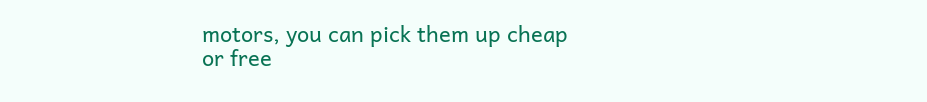motors, you can pick them up cheap or free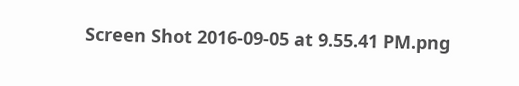Screen Shot 2016-09-05 at 9.55.41 PM.png